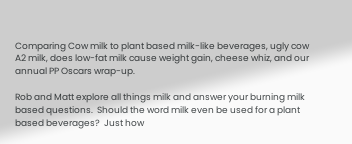Comparing Cow milk to plant based milk-like beverages, ugly cow A2 milk, does low-fat milk cause weight gain, cheese whiz, and our annual PP Oscars wrap-up.

Rob and Matt explore all things milk and answer your burning milk based questions.  Should the word milk even be used for a plant based beverages?  Just how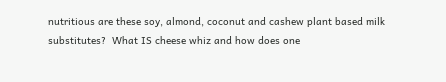nutritious are these soy, almond, coconut and cashew plant based milk substitutes?  What IS cheese whiz and how does one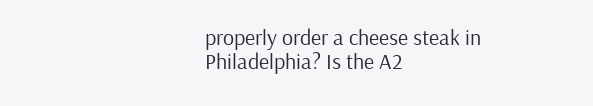properly order a cheese steak in Philadelphia? Is the A2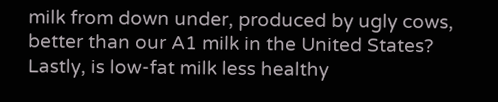milk from down under, produced by ugly cows, better than our A1 milk in the United States? Lastly, is low-fat milk less healthy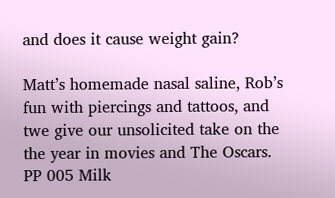and does it cause weight gain?

Matt’s homemade nasal saline, Rob’s fun with piercings and tattoos, and twe give our unsolicited take on the the year in movies and The Oscars.  PP 005 Milk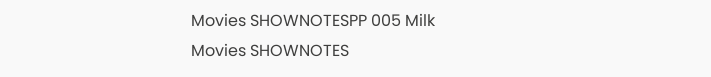Movies SHOWNOTESPP 005 Milk Movies SHOWNOTES